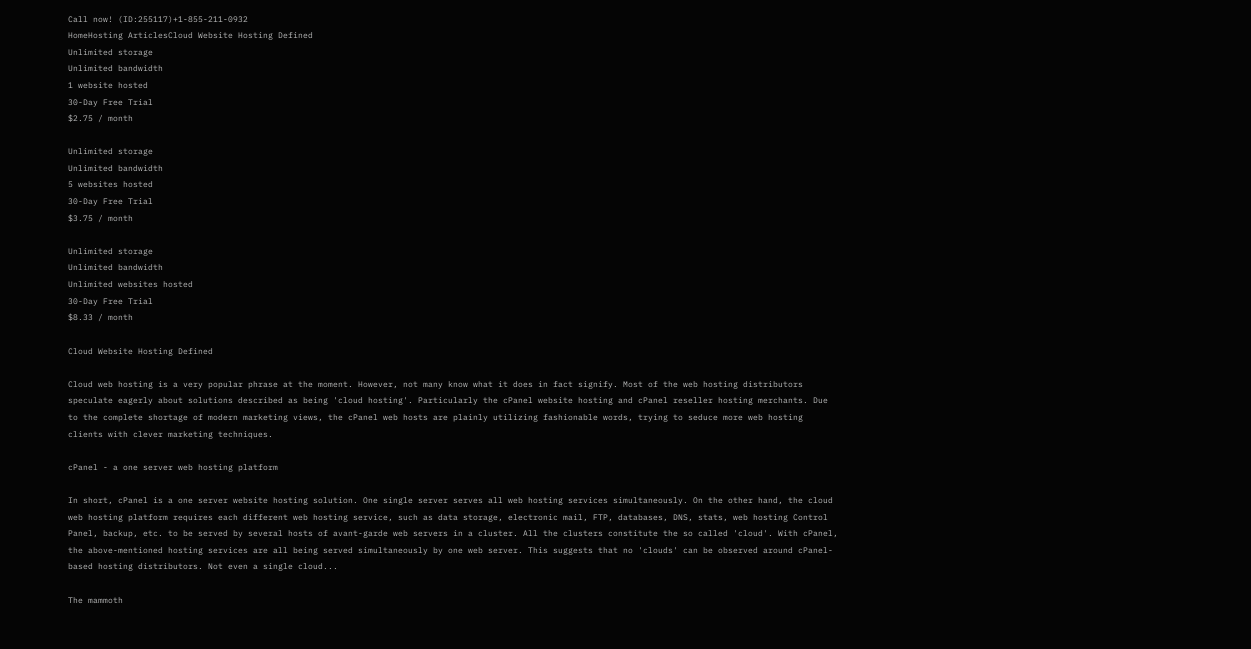Call now! (ID:255117)+1-855-211-0932
HomeHosting ArticlesCloud Website Hosting Defined
Unlimited storage
Unlimited bandwidth
1 website hosted
30-Day Free Trial
$2.75 / month

Unlimited storage
Unlimited bandwidth
5 websites hosted
30-Day Free Trial
$3.75 / month

Unlimited storage
Unlimited bandwidth
Unlimited websites hosted
30-Day Free Trial
$8.33 / month

Cloud Website Hosting Defined

Cloud web hosting is a very popular phrase at the moment. However, not many know what it does in fact signify. Most of the web hosting distributors speculate eagerly about solutions described as being 'cloud hosting'. Particularly the cPanel website hosting and cPanel reseller hosting merchants. Due to the complete shortage of modern marketing views, the cPanel web hosts are plainly utilizing fashionable words, trying to seduce more web hosting clients with clever marketing techniques.

cPanel - a one server web hosting platform

In short, cPanel is a one server website hosting solution. One single server serves all web hosting services simultaneously. On the other hand, the cloud web hosting platform requires each different web hosting service, such as data storage, electronic mail, FTP, databases, DNS, stats, web hosting Control Panel, backup, etc. to be served by several hosts of avant-garde web servers in a cluster. All the clusters constitute the so called 'cloud'. With cPanel, the above-mentioned hosting services are all being served simultaneously by one web server. This suggests that no 'clouds' can be observed around cPanel-based hosting distributors. Not even a single cloud...

The mammoth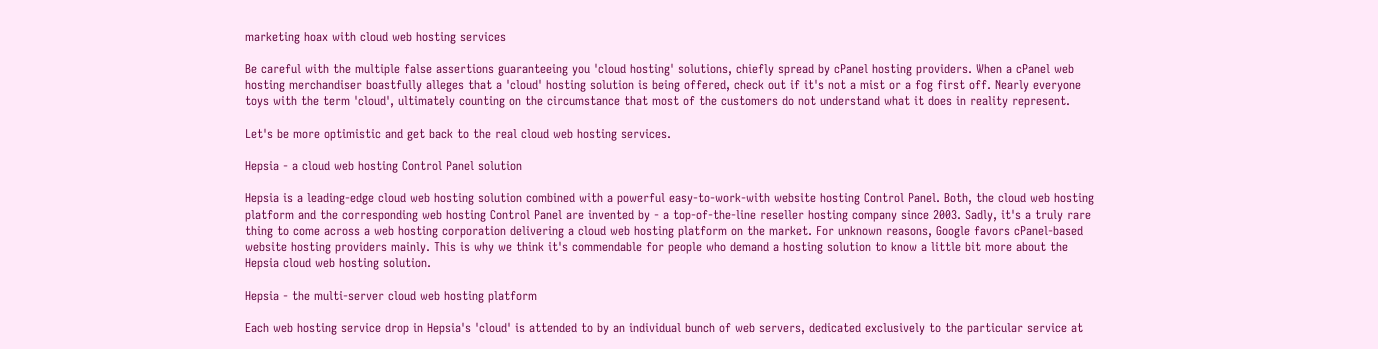marketing hoax with cloud web hosting services

Be careful with the multiple false assertions guaranteeing you 'cloud hosting' solutions, chiefly spread by cPanel hosting providers. When a cPanel web hosting merchandiser boastfully alleges that a 'cloud' hosting solution is being offered, check out if it's not a mist or a fog first off. Nearly everyone toys with the term 'cloud', ultimately counting on the circumstance that most of the customers do not understand what it does in reality represent.

Let's be more optimistic and get back to the real cloud web hosting services.

Hepsia - a cloud web hosting Control Panel solution

Hepsia is a leading-edge cloud web hosting solution combined with a powerful easy-to-work-with website hosting Control Panel. Both, the cloud web hosting platform and the corresponding web hosting Control Panel are invented by - a top-of-the-line reseller hosting company since 2003. Sadly, it's a truly rare thing to come across a web hosting corporation delivering a cloud web hosting platform on the market. For unknown reasons, Google favors cPanel-based website hosting providers mainly. This is why we think it's commendable for people who demand a hosting solution to know a little bit more about the Hepsia cloud web hosting solution.

Hepsia - the multi-server cloud web hosting platform

Each web hosting service drop in Hepsia's 'cloud' is attended to by an individual bunch of web servers, dedicated exclusively to the particular service at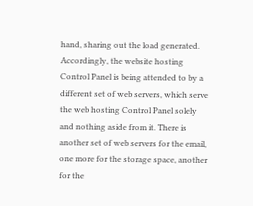hand, sharing out the load generated. Accordingly, the website hosting Control Panel is being attended to by a different set of web servers, which serve the web hosting Control Panel solely and nothing aside from it. There is another set of web servers for the email, one more for the storage space, another for the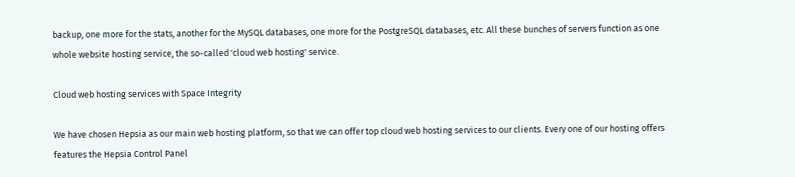backup, one more for the stats, another for the MySQL databases, one more for the PostgreSQL databases, etc. All these bunches of servers function as one whole website hosting service, the so-called 'cloud web hosting' service.

Cloud web hosting services with Space Integrity

We have chosen Hepsia as our main web hosting platform, so that we can offer top cloud web hosting services to our clients. Every one of our hosting offers features the Hepsia Control Panel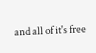and all of it's free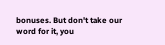bonuses. But don't take our word for it, you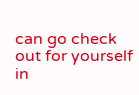can go check out for yourself in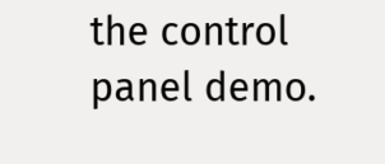the control panel demo.